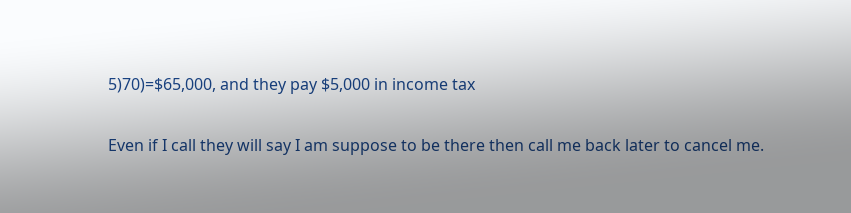5)70)=$65,000, and they pay $5,000 in income tax

Even if I call they will say I am suppose to be there then call me back later to cancel me.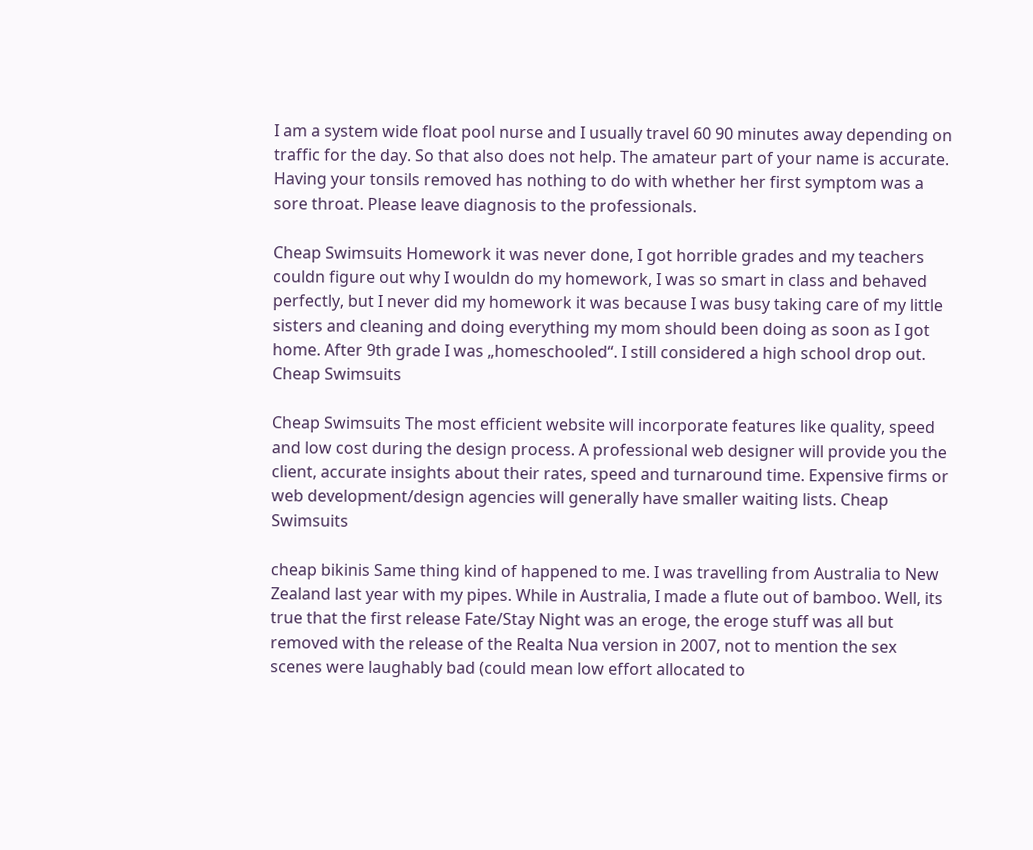I am a system wide float pool nurse and I usually travel 60 90 minutes away depending on traffic for the day. So that also does not help. The amateur part of your name is accurate. Having your tonsils removed has nothing to do with whether her first symptom was a sore throat. Please leave diagnosis to the professionals.

Cheap Swimsuits Homework it was never done, I got horrible grades and my teachers couldn figure out why I wouldn do my homework, I was so smart in class and behaved perfectly, but I never did my homework it was because I was busy taking care of my little sisters and cleaning and doing everything my mom should been doing as soon as I got home. After 9th grade I was „homeschooled“. I still considered a high school drop out. Cheap Swimsuits

Cheap Swimsuits The most efficient website will incorporate features like quality, speed and low cost during the design process. A professional web designer will provide you the client, accurate insights about their rates, speed and turnaround time. Expensive firms or web development/design agencies will generally have smaller waiting lists. Cheap Swimsuits

cheap bikinis Same thing kind of happened to me. I was travelling from Australia to New Zealand last year with my pipes. While in Australia, I made a flute out of bamboo. Well, its true that the first release Fate/Stay Night was an eroge, the eroge stuff was all but removed with the release of the Realta Nua version in 2007, not to mention the sex scenes were laughably bad (could mean low effort allocated to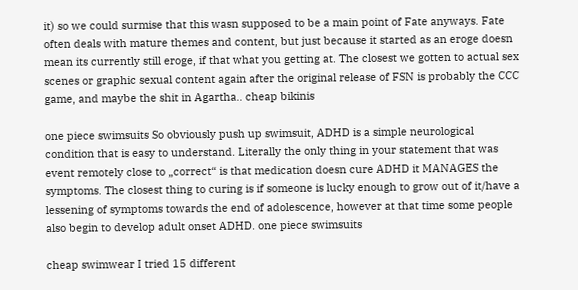it) so we could surmise that this wasn supposed to be a main point of Fate anyways. Fate often deals with mature themes and content, but just because it started as an eroge doesn mean its currently still eroge, if that what you getting at. The closest we gotten to actual sex scenes or graphic sexual content again after the original release of FSN is probably the CCC game, and maybe the shit in Agartha.. cheap bikinis

one piece swimsuits So obviously push up swimsuit, ADHD is a simple neurological condition that is easy to understand. Literally the only thing in your statement that was event remotely close to „correct“ is that medication doesn cure ADHD it MANAGES the symptoms. The closest thing to curing is if someone is lucky enough to grow out of it/have a lessening of symptoms towards the end of adolescence, however at that time some people also begin to develop adult onset ADHD. one piece swimsuits

cheap swimwear I tried 15 different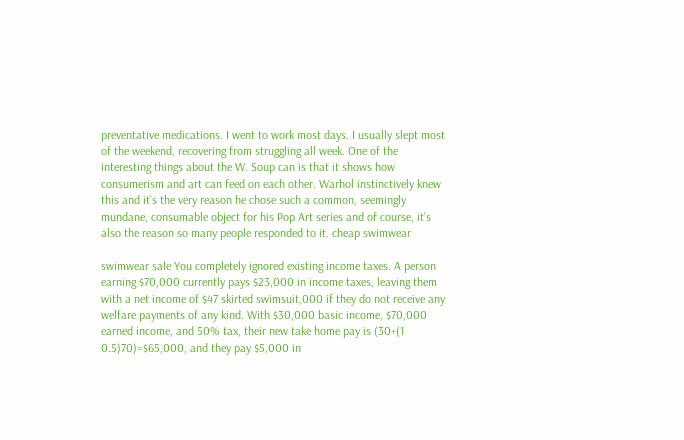preventative medications. I went to work most days. I usually slept most of the weekend, recovering from struggling all week. One of the interesting things about the W. Soup can is that it shows how consumerism and art can feed on each other. Warhol instinctively knew this and it’s the very reason he chose such a common, seemingly mundane, consumable object for his Pop Art series and of course, it’s also the reason so many people responded to it. cheap swimwear

swimwear sale You completely ignored existing income taxes. A person earning $70,000 currently pays $23,000 in income taxes, leaving them with a net income of $47 skirted swimsuit,000 if they do not receive any welfare payments of any kind. With $30,000 basic income, $70,000 earned income, and 50% tax, their new take home pay is (30+(1 0.5)70)=$65,000, and they pay $5,000 in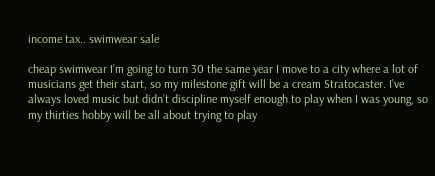income tax.. swimwear sale

cheap swimwear I’m going to turn 30 the same year I move to a city where a lot of musicians get their start, so my milestone gift will be a cream Stratocaster. I’ve always loved music but didn’t discipline myself enough to play when I was young, so my thirties hobby will be all about trying to play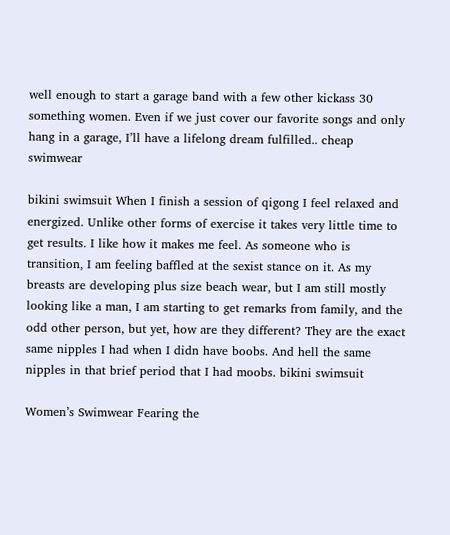well enough to start a garage band with a few other kickass 30 something women. Even if we just cover our favorite songs and only hang in a garage, I’ll have a lifelong dream fulfilled.. cheap swimwear

bikini swimsuit When I finish a session of qigong I feel relaxed and energized. Unlike other forms of exercise it takes very little time to get results. I like how it makes me feel. As someone who is transition, I am feeling baffled at the sexist stance on it. As my breasts are developing plus size beach wear, but I am still mostly looking like a man, I am starting to get remarks from family, and the odd other person, but yet, how are they different? They are the exact same nipples I had when I didn have boobs. And hell the same nipples in that brief period that I had moobs. bikini swimsuit

Women’s Swimwear Fearing the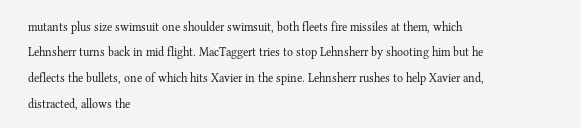mutants plus size swimsuit one shoulder swimsuit, both fleets fire missiles at them, which Lehnsherr turns back in mid flight. MacTaggert tries to stop Lehnsherr by shooting him but he deflects the bullets, one of which hits Xavier in the spine. Lehnsherr rushes to help Xavier and, distracted, allows the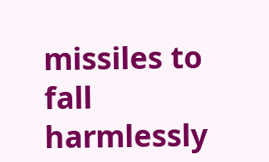missiles to fall harmlessly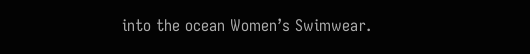into the ocean Women’s Swimwear.